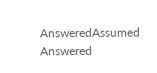AnsweredAssumed Answered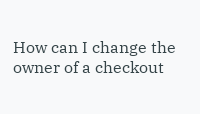How can I change the owner of a checkout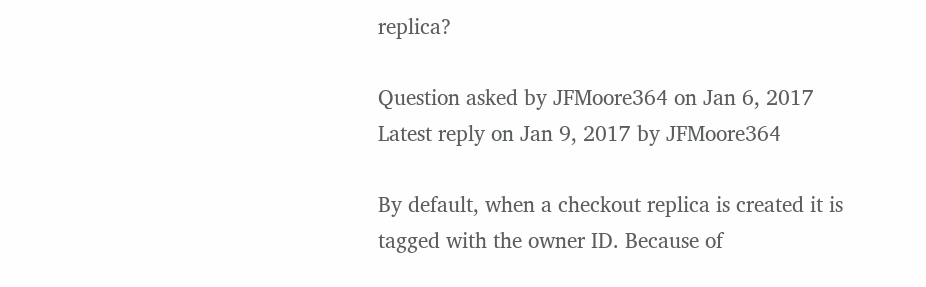replica?

Question asked by JFMoore364 on Jan 6, 2017
Latest reply on Jan 9, 2017 by JFMoore364

By default, when a checkout replica is created it is tagged with the owner ID. Because of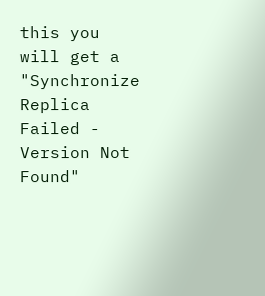this you will get a "Synchronize Replica Failed - Version Not Found"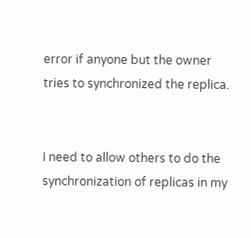error if anyone but the owner tries to synchronized the replica.


I need to allow others to do the synchronization of replicas in my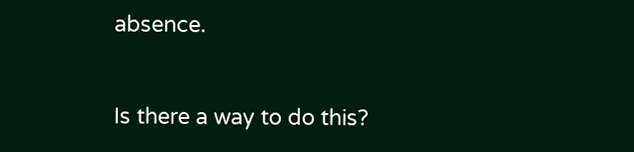absence.


Is there a way to do this?